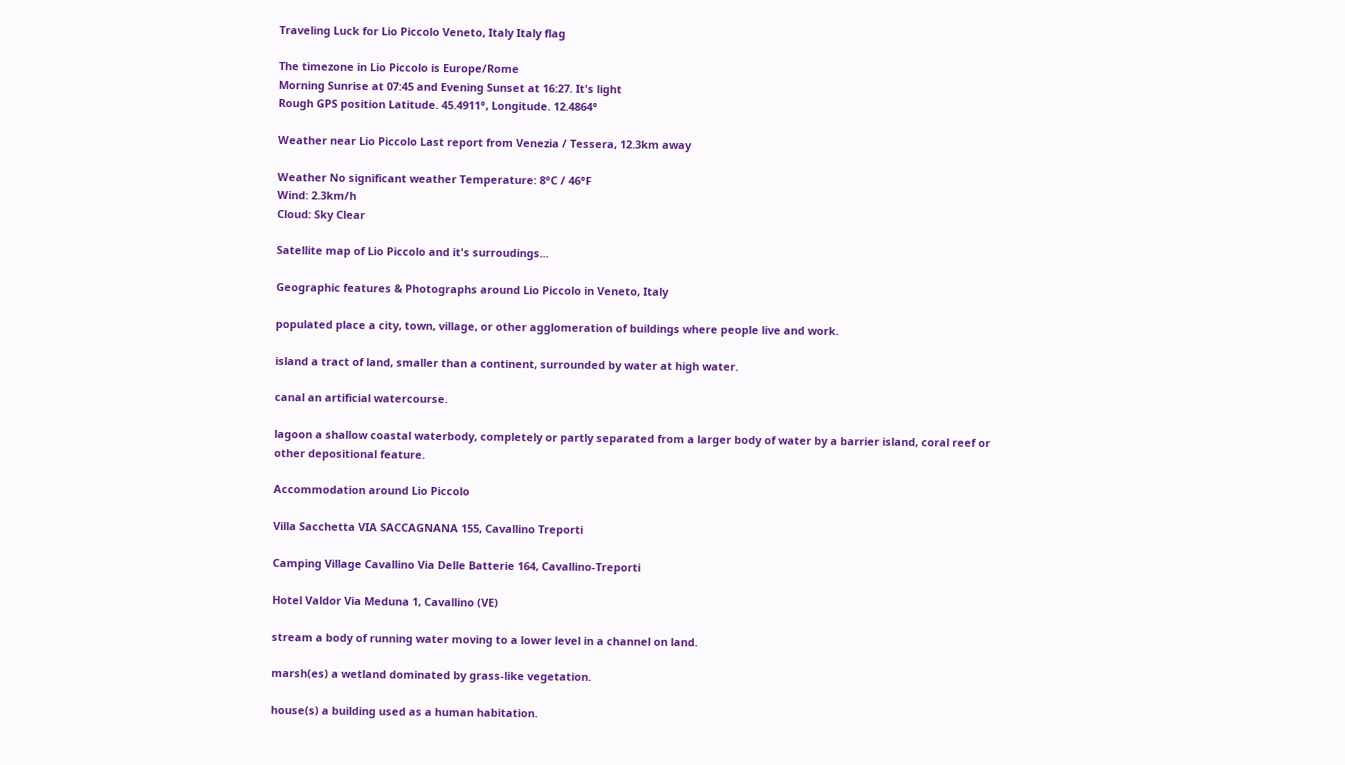Traveling Luck for Lio Piccolo Veneto, Italy Italy flag

The timezone in Lio Piccolo is Europe/Rome
Morning Sunrise at 07:45 and Evening Sunset at 16:27. It's light
Rough GPS position Latitude. 45.4911°, Longitude. 12.4864°

Weather near Lio Piccolo Last report from Venezia / Tessera, 12.3km away

Weather No significant weather Temperature: 8°C / 46°F
Wind: 2.3km/h
Cloud: Sky Clear

Satellite map of Lio Piccolo and it's surroudings...

Geographic features & Photographs around Lio Piccolo in Veneto, Italy

populated place a city, town, village, or other agglomeration of buildings where people live and work.

island a tract of land, smaller than a continent, surrounded by water at high water.

canal an artificial watercourse.

lagoon a shallow coastal waterbody, completely or partly separated from a larger body of water by a barrier island, coral reef or other depositional feature.

Accommodation around Lio Piccolo

Villa Sacchetta VIA SACCAGNANA 155, Cavallino Treporti

Camping Village Cavallino Via Delle Batterie 164, Cavallino-Treporti

Hotel Valdor Via Meduna 1, Cavallino (VE)

stream a body of running water moving to a lower level in a channel on land.

marsh(es) a wetland dominated by grass-like vegetation.

house(s) a building used as a human habitation.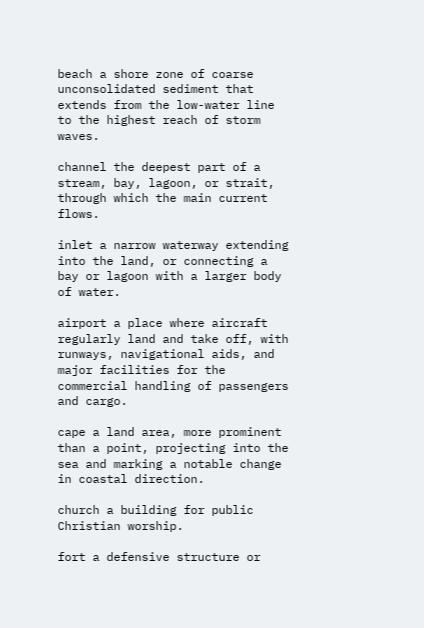beach a shore zone of coarse unconsolidated sediment that extends from the low-water line to the highest reach of storm waves.

channel the deepest part of a stream, bay, lagoon, or strait, through which the main current flows.

inlet a narrow waterway extending into the land, or connecting a bay or lagoon with a larger body of water.

airport a place where aircraft regularly land and take off, with runways, navigational aids, and major facilities for the commercial handling of passengers and cargo.

cape a land area, more prominent than a point, projecting into the sea and marking a notable change in coastal direction.

church a building for public Christian worship.

fort a defensive structure or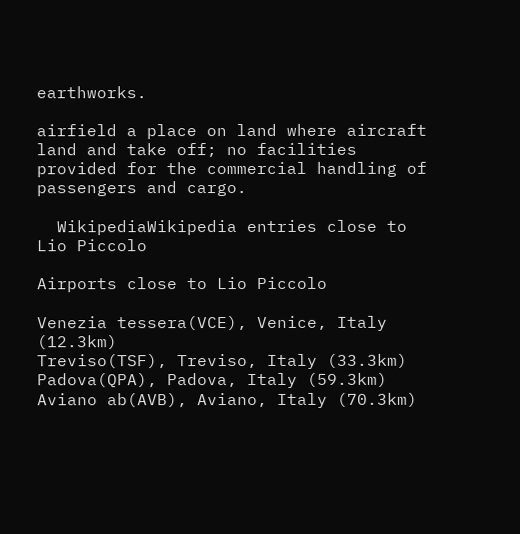earthworks.

airfield a place on land where aircraft land and take off; no facilities provided for the commercial handling of passengers and cargo.

  WikipediaWikipedia entries close to Lio Piccolo

Airports close to Lio Piccolo

Venezia tessera(VCE), Venice, Italy (12.3km)
Treviso(TSF), Treviso, Italy (33.3km)
Padova(QPA), Padova, Italy (59.3km)
Aviano ab(AVB), Aviano, Italy (70.3km)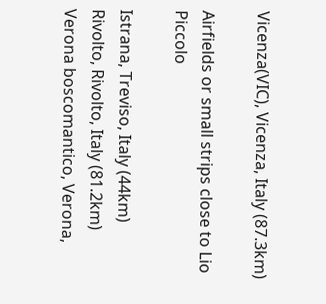Vicenza(VIC), Vicenza, Italy (87.3km)

Airfields or small strips close to Lio Piccolo

Istrana, Treviso, Italy (44km)
Rivolto, Rivolto, Italy (81.2km)
Verona boscomantico, Verona,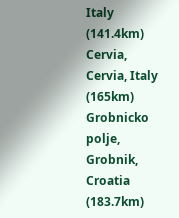Italy (141.4km)
Cervia, Cervia, Italy (165km)
Grobnicko polje, Grobnik, Croatia (183.7km)